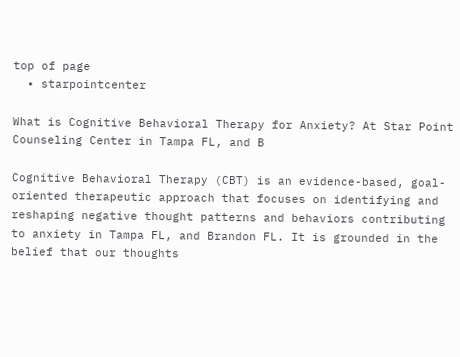top of page
  • starpointcenter

What is Cognitive Behavioral Therapy for Anxiety? At Star Point Counseling Center in Tampa FL, and B

Cognitive Behavioral Therapy (CBT) is an evidence-based, goal-oriented therapeutic approach that focuses on identifying and reshaping negative thought patterns and behaviors contributing to anxiety in Tampa FL, and Brandon FL. It is grounded in the belief that our thoughts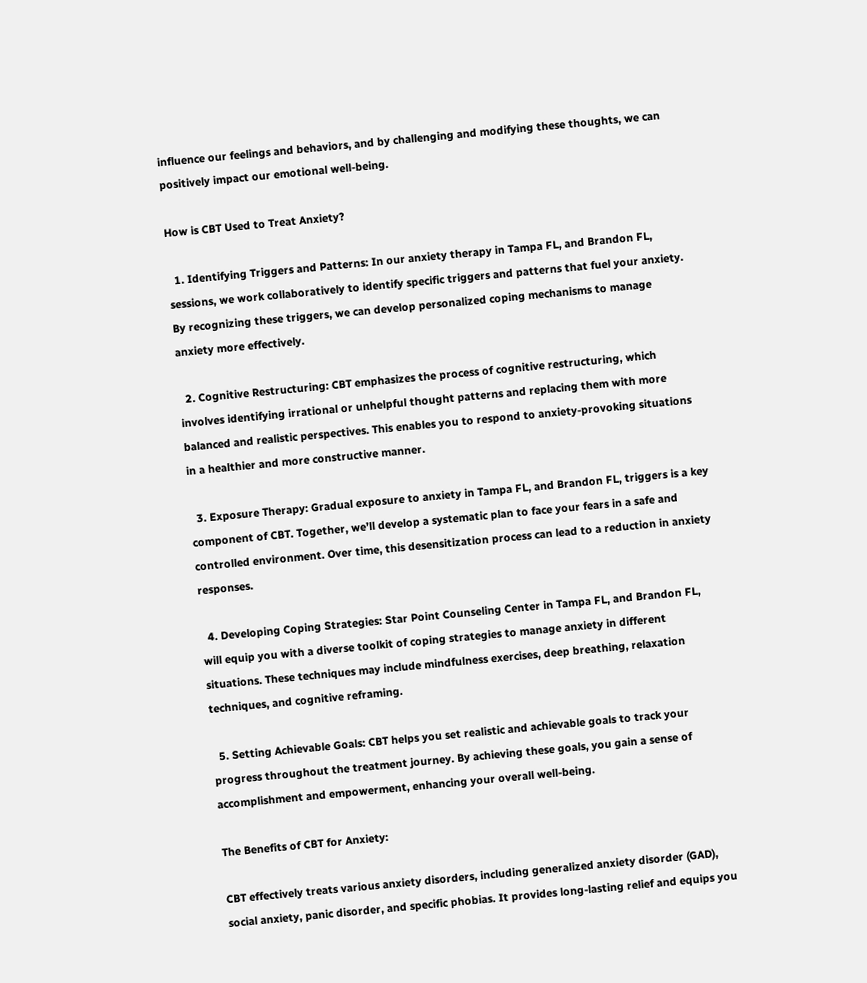influence our feelings and behaviors, and by challenging and modifying these thoughts, we can positively impact our emotional well-being.

How is CBT Used to Treat Anxiety?

  1. Identifying Triggers and Patterns: In our anxiety therapy in Tampa FL, and Brandon FL, sessions, we work collaboratively to identify specific triggers and patterns that fuel your anxiety. By recognizing these triggers, we can develop personalized coping mechanisms to manage anxiety more effectively.

  2. Cognitive Restructuring: CBT emphasizes the process of cognitive restructuring, which involves identifying irrational or unhelpful thought patterns and replacing them with more balanced and realistic perspectives. This enables you to respond to anxiety-provoking situations in a healthier and more constructive manner.

  3. Exposure Therapy: Gradual exposure to anxiety in Tampa FL, and Brandon FL, triggers is a key component of CBT. Together, we’ll develop a systematic plan to face your fears in a safe and controlled environment. Over time, this desensitization process can lead to a reduction in anxiety responses.

  4. Developing Coping Strategies: Star Point Counseling Center in Tampa FL, and Brandon FL, will equip you with a diverse toolkit of coping strategies to manage anxiety in different situations. These techniques may include mindfulness exercises, deep breathing, relaxation techniques, and cognitive reframing.

  5. Setting Achievable Goals: CBT helps you set realistic and achievable goals to track your progress throughout the treatment journey. By achieving these goals, you gain a sense of accomplishment and empowerment, enhancing your overall well-being.

The Benefits of CBT for Anxiety:

CBT effectively treats various anxiety disorders, including generalized anxiety disorder (GAD), social anxiety, panic disorder, and specific phobias. It provides long-lasting relief and equips you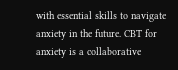with essential skills to navigate anxiety in the future. CBT for anxiety is a collaborative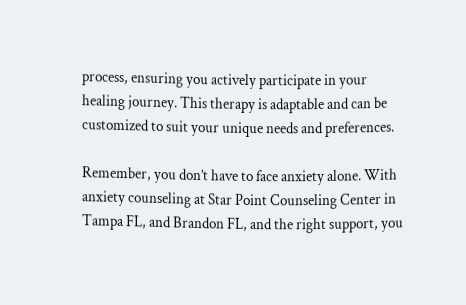process, ensuring you actively participate in your healing journey. This therapy is adaptable and can be customized to suit your unique needs and preferences.

Remember, you don’t have to face anxiety alone. With anxiety counseling at Star Point Counseling Center in Tampa FL, and Brandon FL, and the right support, you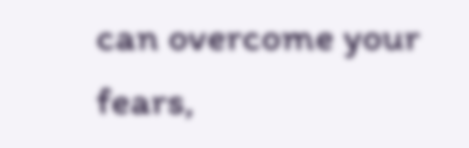can overcome your fears,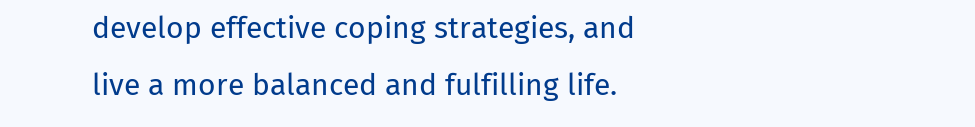develop effective coping strategies, and live a more balanced and fulfilling life.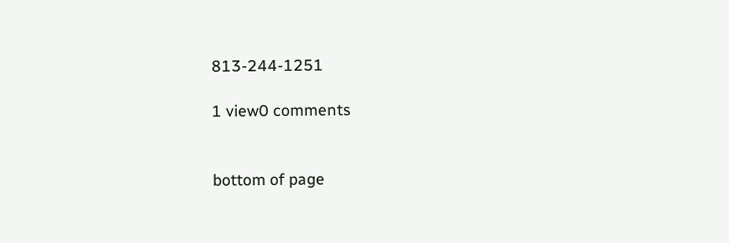813-244-1251

1 view0 comments


bottom of page